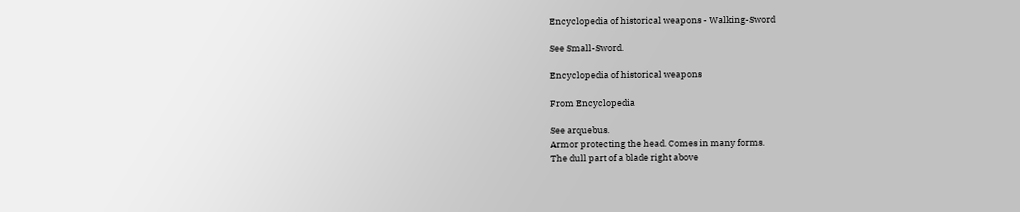Encyclopedia of historical weapons - Walking-Sword

See Small-Sword.

Encyclopedia of historical weapons

From Encyclopedia

See arquebus.
Armor protecting the head. Comes in many forms.
The dull part of a blade right above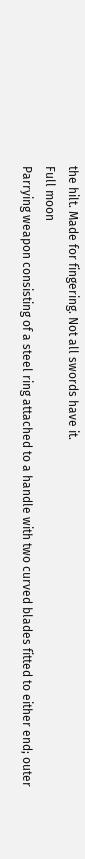the hilt. Made for fingering. Not all swords have it.
Full moon
Parrying weapon consisting of a steel ring attached to a handle with two curved blades fitted to either end; outer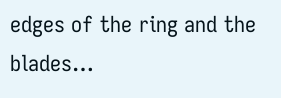edges of the ring and the blades…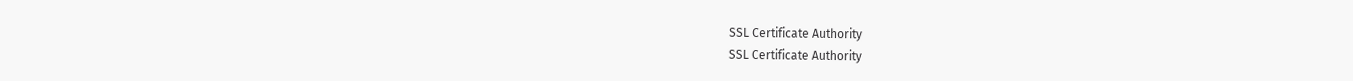SSL Certificate Authority
SSL Certificate Authority